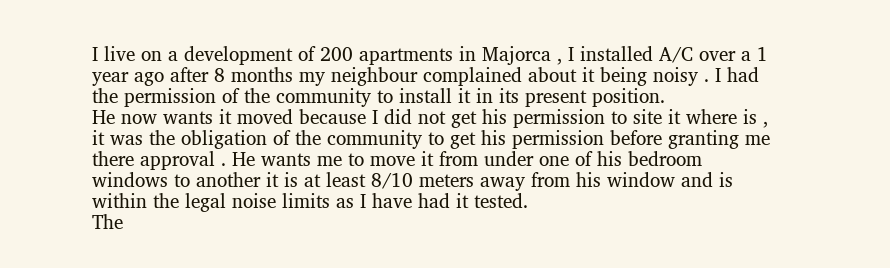I live on a development of 200 apartments in Majorca , I installed A/C over a 1 year ago after 8 months my neighbour complained about it being noisy . I had the permission of the community to install it in its present position.
He now wants it moved because I did not get his permission to site it where is , it was the obligation of the community to get his permission before granting me there approval . He wants me to move it from under one of his bedroom windows to another it is at least 8/10 meters away from his window and is within the legal noise limits as I have had it tested.
The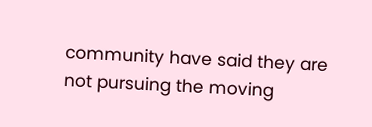community have said they are not pursuing the moving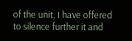of the unit, I have offered to silence further it and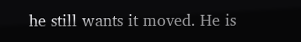he still wants it moved. He is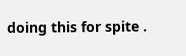doing this for spite .